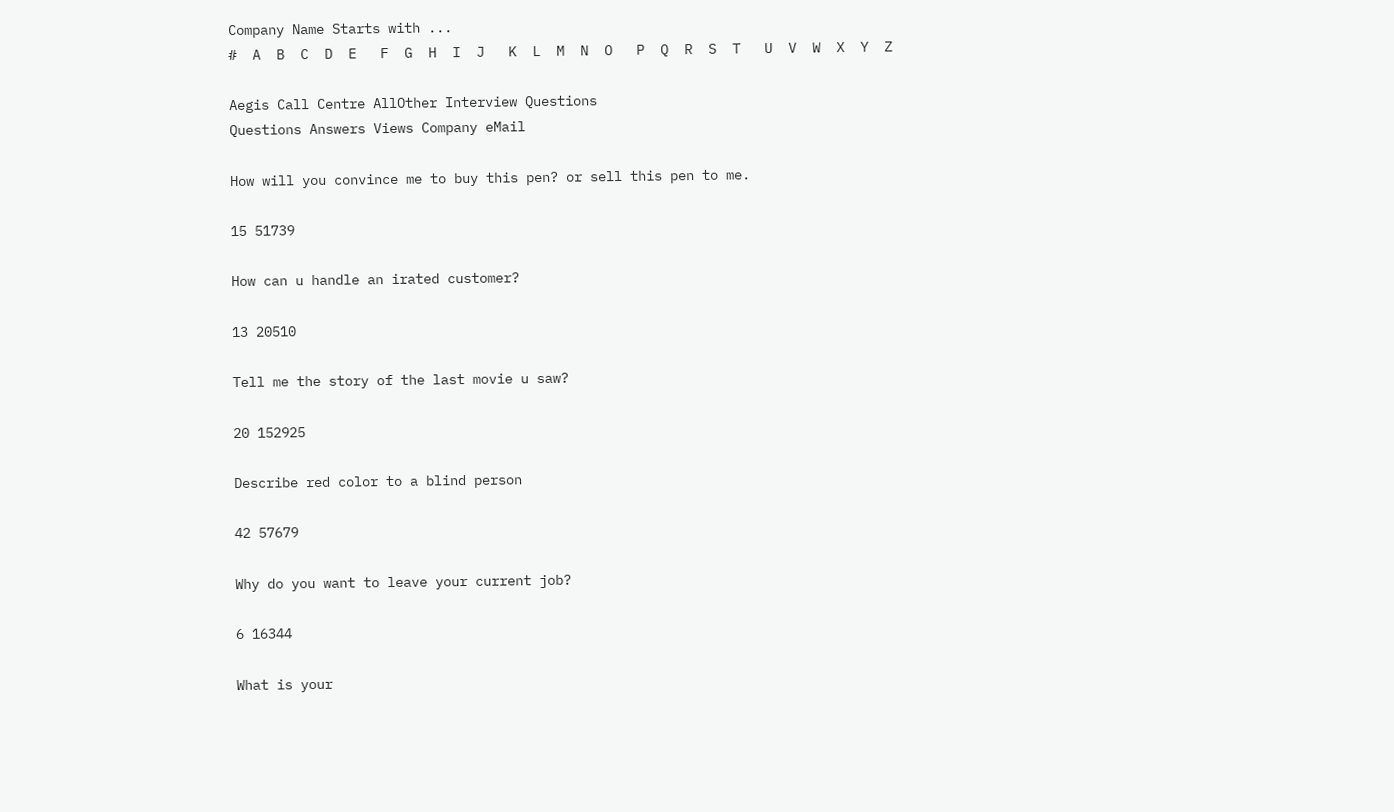Company Name Starts with ...
#  A  B  C  D  E   F  G  H  I  J   K  L  M  N  O   P  Q  R  S  T   U  V  W  X  Y  Z

Aegis Call Centre AllOther Interview Questions
Questions Answers Views Company eMail

How will you convince me to buy this pen? or sell this pen to me.

15 51739

How can u handle an irated customer?

13 20510

Tell me the story of the last movie u saw?

20 152925

Describe red color to a blind person

42 57679

Why do you want to leave your current job?

6 16344

What is your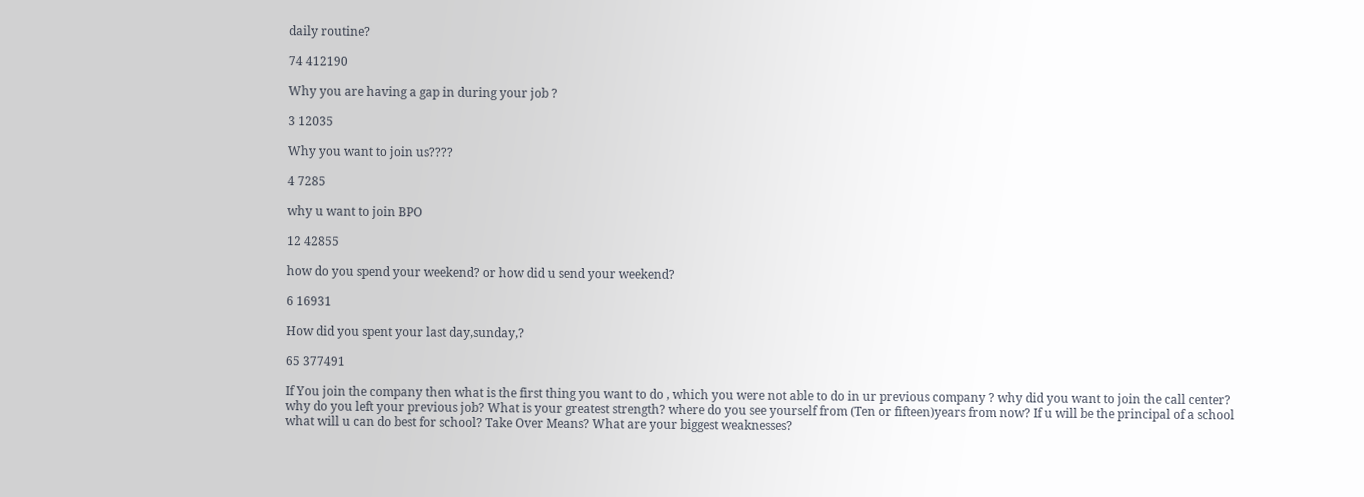daily routine?

74 412190

Why you are having a gap in during your job ?

3 12035

Why you want to join us????

4 7285

why u want to join BPO

12 42855

how do you spend your weekend? or how did u send your weekend?

6 16931

How did you spent your last day,sunday,?

65 377491

If You join the company then what is the first thing you want to do , which you were not able to do in ur previous company ? why did you want to join the call center? why do you left your previous job? What is your greatest strength? where do you see yourself from (Ten or fifteen)years from now? If u will be the principal of a school what will u can do best for school? Take Over Means? What are your biggest weaknesses?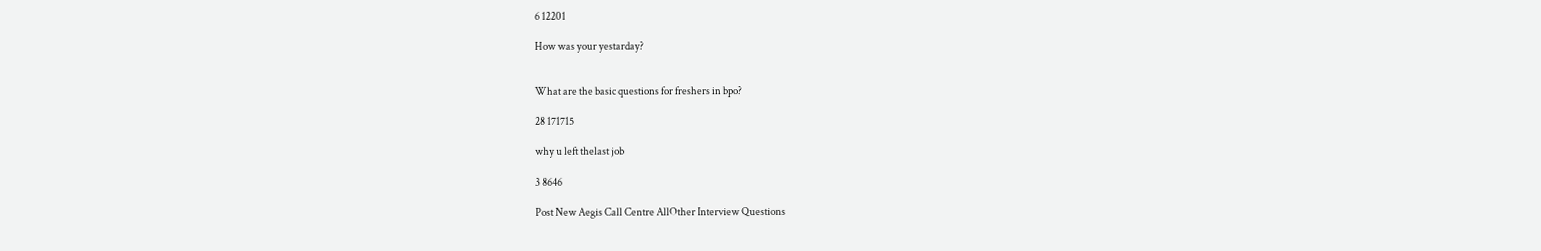6 12201

How was your yestarday?


What are the basic questions for freshers in bpo?

28 171715

why u left thelast job

3 8646

Post New Aegis Call Centre AllOther Interview Questions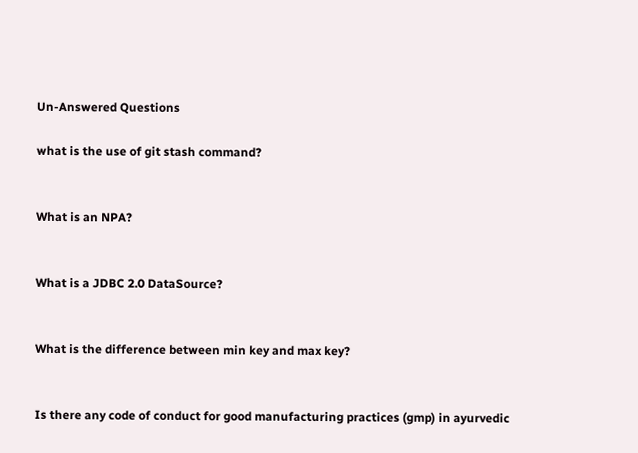Un-Answered Questions

what is the use of git stash command?


What is an NPA?


What is a JDBC 2.0 DataSource?


What is the difference between min key and max key?


Is there any code of conduct for good manufacturing practices (gmp) in ayurvedic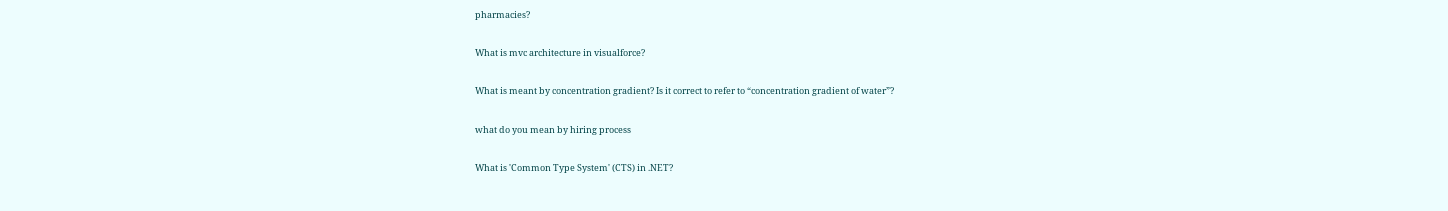pharmacies?


What is mvc architecture in visualforce?


What is meant by concentration gradient? Is it correct to refer to “concentration gradient of water”?


what do you mean by hiring process


What is 'Common Type System' (CTS) in .NET?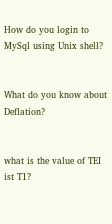How do you login to MySql using Unix shell?


What do you know about Deflation?


what is the value of TEI ist T1?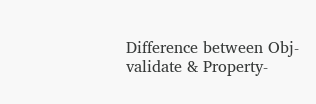Difference between Obj-validate & Property-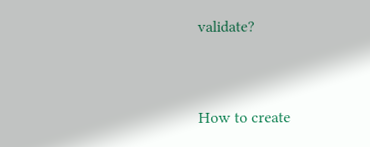validate?


How to create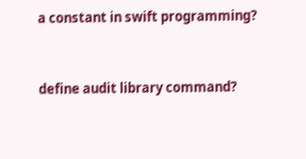a constant in swift programming?


define audit library command?